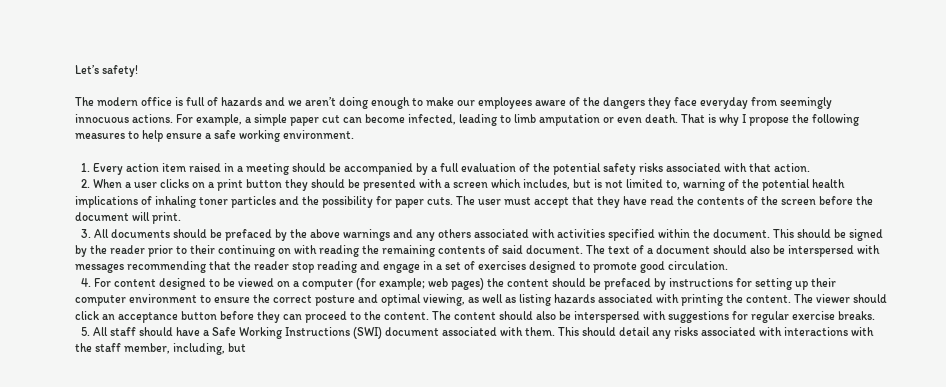Let’s safety!

The modern office is full of hazards and we aren’t doing enough to make our employees aware of the dangers they face everyday from seemingly innocuous actions. For example, a simple paper cut can become infected, leading to limb amputation or even death. That is why I propose the following measures to help ensure a safe working environment.

  1. Every action item raised in a meeting should be accompanied by a full evaluation of the potential safety risks associated with that action.
  2. When a user clicks on a print button they should be presented with a screen which includes, but is not limited to, warning of the potential health implications of inhaling toner particles and the possibility for paper cuts. The user must accept that they have read the contents of the screen before the document will print.
  3. All documents should be prefaced by the above warnings and any others associated with activities specified within the document. This should be signed by the reader prior to their continuing on with reading the remaining contents of said document. The text of a document should also be interspersed with messages recommending that the reader stop reading and engage in a set of exercises designed to promote good circulation.
  4. For content designed to be viewed on a computer (for example; web pages) the content should be prefaced by instructions for setting up their computer environment to ensure the correct posture and optimal viewing, as well as listing hazards associated with printing the content. The viewer should click an acceptance button before they can proceed to the content. The content should also be interspersed with suggestions for regular exercise breaks.
  5. All staff should have a Safe Working Instructions (SWI) document associated with them. This should detail any risks associated with interactions with the staff member, including, but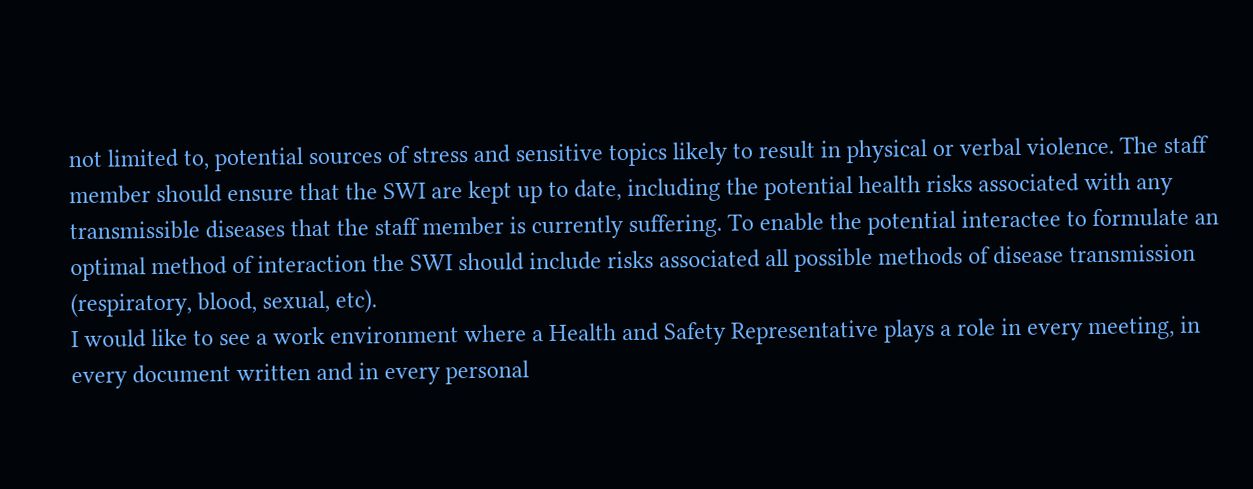not limited to, potential sources of stress and sensitive topics likely to result in physical or verbal violence. The staff member should ensure that the SWI are kept up to date, including the potential health risks associated with any transmissible diseases that the staff member is currently suffering. To enable the potential interactee to formulate an optimal method of interaction the SWI should include risks associated all possible methods of disease transmission (respiratory, blood, sexual, etc).
I would like to see a work environment where a Health and Safety Representative plays a role in every meeting, in every document written and in every personal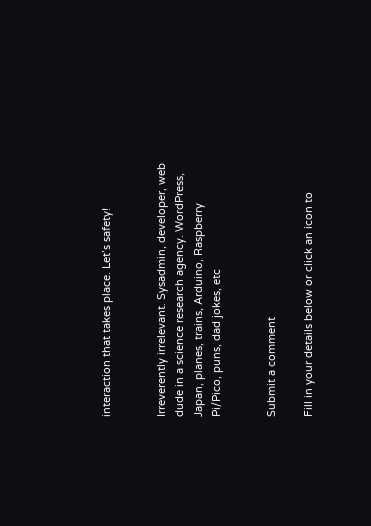interaction that takes place. Let’s safety!


Irreverently irrelevant. Sysadmin, developer, web dude in a science research agency. WordPress, Japan, planes, trains, Arduino, Raspberry Pi/Pico, puns, dad jokes, etc


Submit a comment

Fill in your details below or click an icon to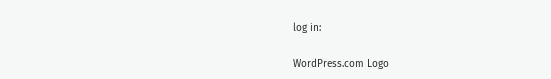log in:

WordPress.com Logo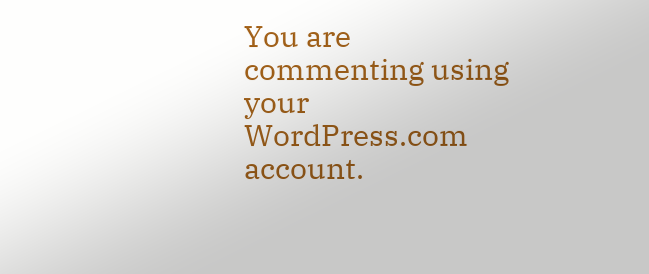You are commenting using your WordPress.com account.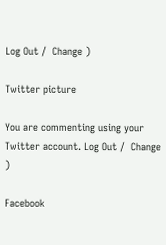Log Out /  Change )

Twitter picture

You are commenting using your Twitter account. Log Out /  Change )

Facebook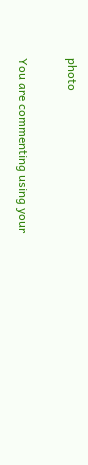photo

You are commenting using your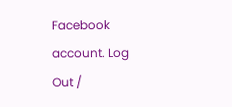Facebook account. Log Out /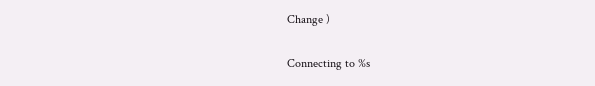Change )

Connecting to %s